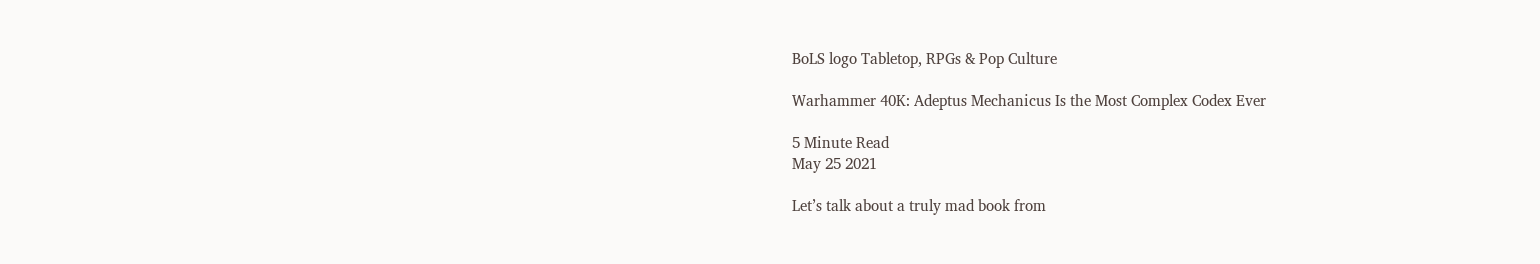BoLS logo Tabletop, RPGs & Pop Culture

Warhammer 40K: Adeptus Mechanicus Is the Most Complex Codex Ever

5 Minute Read
May 25 2021

Let’s talk about a truly mad book from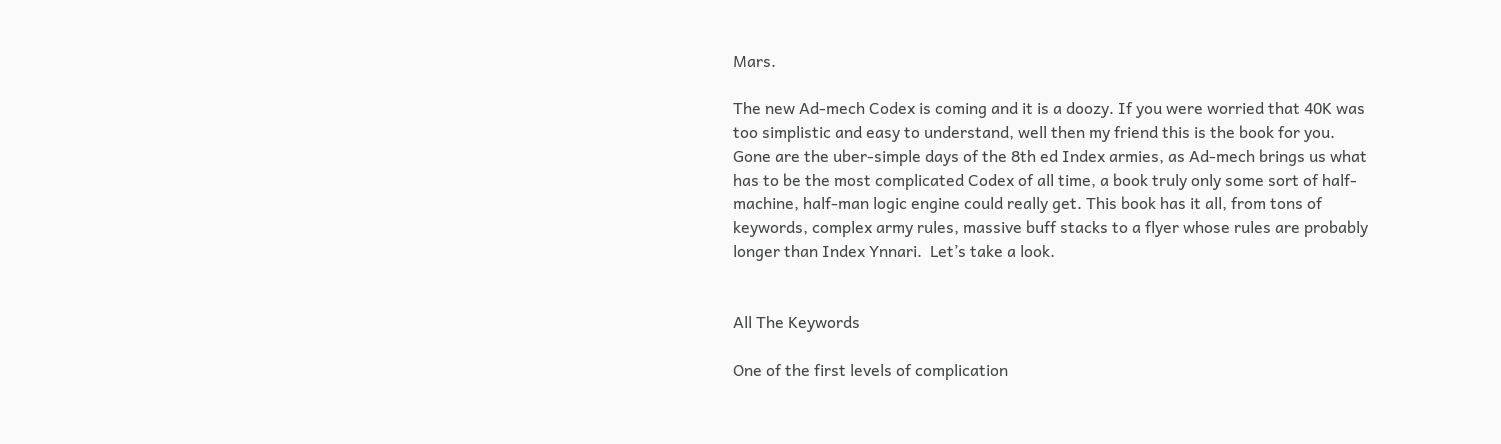Mars.

The new Ad-mech Codex is coming and it is a doozy. If you were worried that 40K was too simplistic and easy to understand, well then my friend this is the book for you. Gone are the uber-simple days of the 8th ed Index armies, as Ad-mech brings us what has to be the most complicated Codex of all time, a book truly only some sort of half-machine, half-man logic engine could really get. This book has it all, from tons of keywords, complex army rules, massive buff stacks to a flyer whose rules are probably longer than Index Ynnari.  Let’s take a look.


All The Keywords

One of the first levels of complication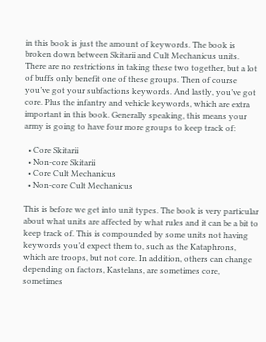in this book is just the amount of keywords. The book is broken down between Skitarii and Cult Mechanicus units. There are no restrictions in taking these two together, but a lot of buffs only benefit one of these groups. Then of course you’ve got your subfactions keywords. And lastly, you’ve got core. Plus the infantry and vehicle keywords, which are extra important in this book. Generally speaking, this means your army is going to have four more groups to keep track of:

  • Core Skitarii
  • Non-core Skitarii
  • Core Cult Mechanicus
  • Non-core Cult Mechanicus

This is before we get into unit types. The book is very particular about what units are affected by what rules and it can be a bit to keep track of. This is compounded by some units not having keywords you’d expect them to, such as the Kataphrons, which are troops, but not core. In addition, others can change depending on factors, Kastelans, are sometimes core, sometimes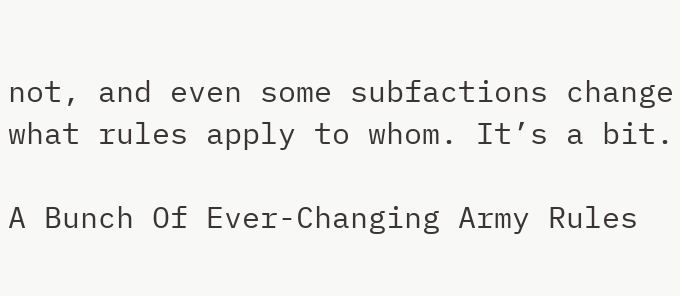not, and even some subfactions change what rules apply to whom. It’s a bit.

A Bunch Of Ever-Changing Army Rules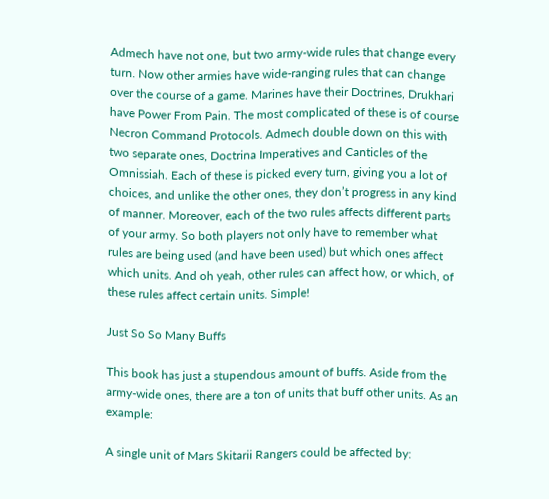Admech have not one, but two army-wide rules that change every turn. Now other armies have wide-ranging rules that can change over the course of a game. Marines have their Doctrines, Drukhari have Power From Pain. The most complicated of these is of course Necron Command Protocols. Admech double down on this with two separate ones, Doctrina Imperatives and Canticles of the Omnissiah. Each of these is picked every turn, giving you a lot of choices, and unlike the other ones, they don’t progress in any kind of manner. Moreover, each of the two rules affects different parts of your army. So both players not only have to remember what rules are being used (and have been used) but which ones affect which units. And oh yeah, other rules can affect how, or which, of these rules affect certain units. Simple!

Just So So Many Buffs

This book has just a stupendous amount of buffs. Aside from the army-wide ones, there are a ton of units that buff other units. As an example:

A single unit of Mars Skitarii Rangers could be affected by: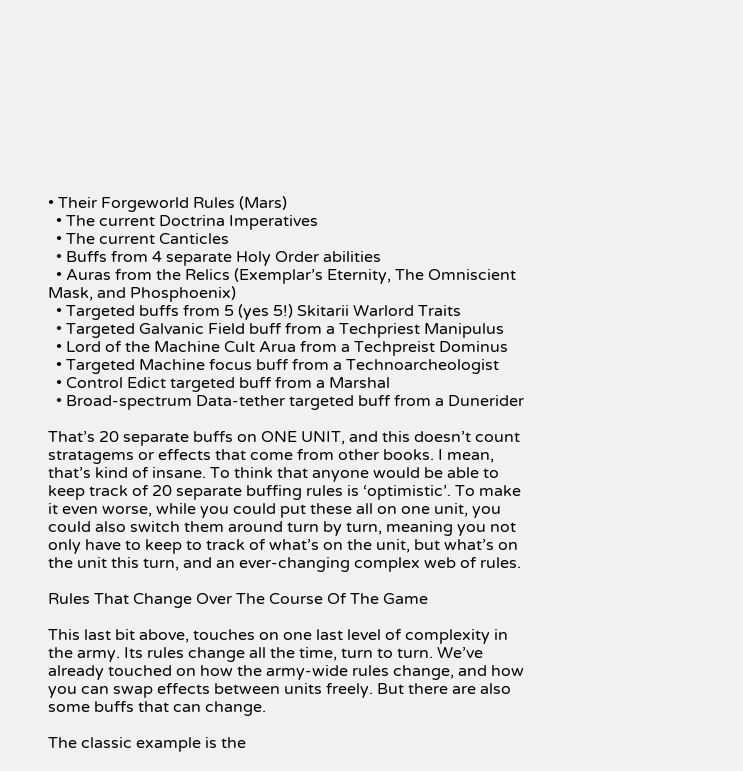• Their Forgeworld Rules (Mars)
  • The current Doctrina Imperatives
  • The current Canticles
  • Buffs from 4 separate Holy Order abilities
  • Auras from the Relics (Exemplar’s Eternity, The Omniscient Mask, and Phosphoenix)
  • Targeted buffs from 5 (yes 5!) Skitarii Warlord Traits
  • Targeted Galvanic Field buff from a Techpriest Manipulus
  • Lord of the Machine Cult Arua from a Techpreist Dominus
  • Targeted Machine focus buff from a Technoarcheologist
  • Control Edict targeted buff from a Marshal
  • Broad-spectrum Data-tether targeted buff from a Dunerider

That’s 20 separate buffs on ONE UNIT, and this doesn’t count stratagems or effects that come from other books. I mean, that’s kind of insane. To think that anyone would be able to keep track of 20 separate buffing rules is ‘optimistic’. To make it even worse, while you could put these all on one unit, you could also switch them around turn by turn, meaning you not only have to keep to track of what’s on the unit, but what’s on the unit this turn, and an ever-changing complex web of rules.

Rules That Change Over The Course Of The Game

This last bit above, touches on one last level of complexity in the army. Its rules change all the time, turn to turn. We’ve already touched on how the army-wide rules change, and how you can swap effects between units freely. But there are also some buffs that can change.

The classic example is the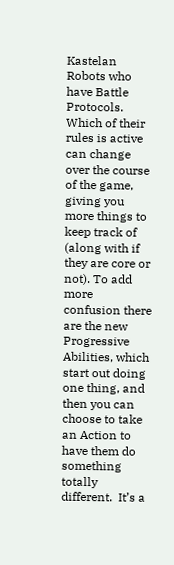Kastelan Robots who have Battle Protocols. Which of their rules is active can change over the course of the game, giving you more things to keep track of (along with if they are core or not). To add more confusion there are the new  Progressive Abilities, which start out doing one thing, and then you can choose to take an Action to have them do something totally different.  It’s a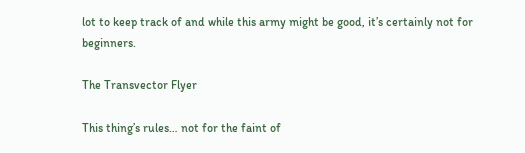lot to keep track of and while this army might be good, it’s certainly not for beginners.

The Transvector Flyer

This thing’s rules… not for the faint of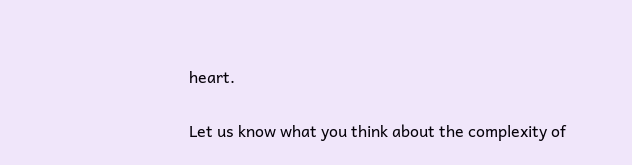heart.

Let us know what you think about the complexity of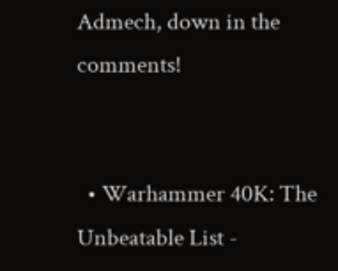Admech, down in the comments!


  • Warhammer 40K: The Unbeatable List -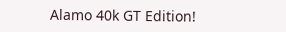Alamo 40k GT Edition!